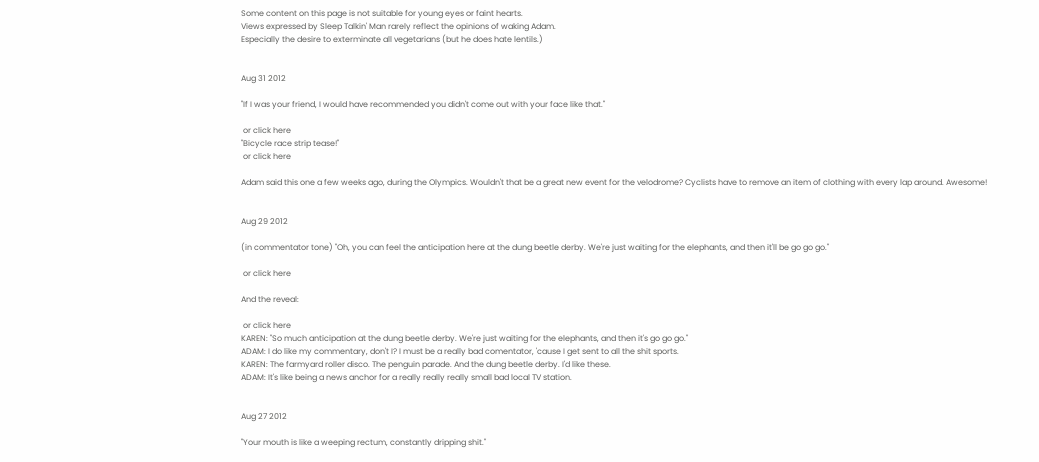Some content on this page is not suitable for young eyes or faint hearts.
Views expressed by Sleep Talkin' Man rarely reflect the opinions of waking Adam.
Especially the desire to exterminate all vegetarians (but he does hate lentils.)


Aug 31 2012

"If I was your friend, I would have recommended you didn't come out with your face like that."

 or click here
"Bicycle race strip tease!"
 or click here

Adam said this one a few weeks ago, during the Olympics. Wouldn't that be a great new event for the velodrome? Cyclists have to remove an item of clothing with every lap around. Awesome!


Aug 29 2012

(in commentator tone) "Oh, you can feel the anticipation here at the dung beetle derby. We're just waiting for the elephants, and then it'll be go go go."

 or click here

And the reveal:

 or click here
KAREN: "So much anticipation at the dung beetle derby. We're just waiting for the elephants, and then it's go go go."
ADAM: I do like my commentary, don't I? I must be a really bad comentator, 'cause I get sent to all the shit sports.
KAREN: The farmyard roller disco. The penguin parade. And the dung beetle derby. I'd like these.
ADAM: It's like being a news anchor for a really really really small bad local TV station.


Aug 27 2012

"Your mouth is like a weeping rectum, constantly dripping shit."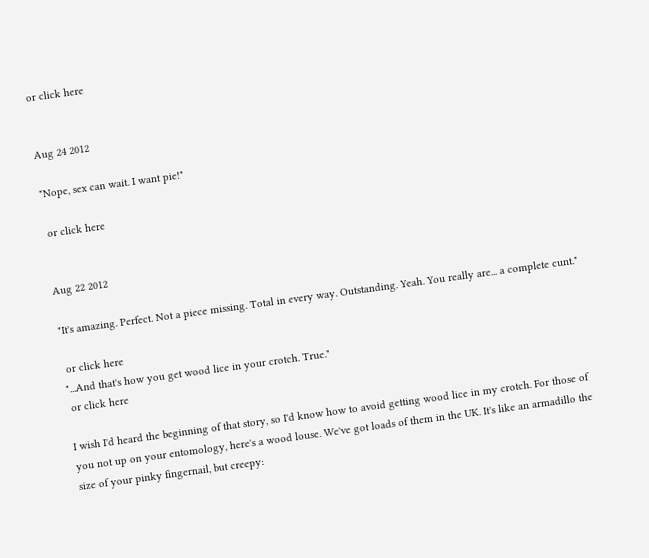or click here


Aug 24 2012

"Nope, sex can wait. I want pie!"

 or click here


Aug 22 2012

"It's amazing. Perfect. Not a piece missing. Total in every way. Outstanding. Yeah. You really are... a complete cunt."

 or click here
"...And that's how you get wood lice in your crotch. True."
 or click here

I wish I'd heard the beginning of that story, so I'd know how to avoid getting wood lice in my crotch. For those of you not up on your entomology, here's a wood louse. We've got loads of them in the UK. It's like an armadillo the size of your pinky fingernail, but creepy: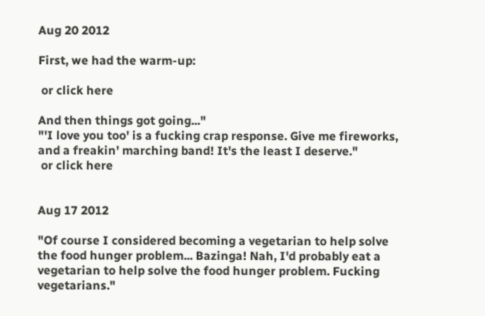Aug 20 2012

First, we had the warm-up:

 or click here

And then things got going..."
"'I love you too' is a fucking crap response. Give me fireworks, and a freakin' marching band! It's the least I deserve."
 or click here


Aug 17 2012

"Of course I considered becoming a vegetarian to help solve the food hunger problem... Bazinga! Nah, I'd probably eat a vegetarian to help solve the food hunger problem. Fucking vegetarians."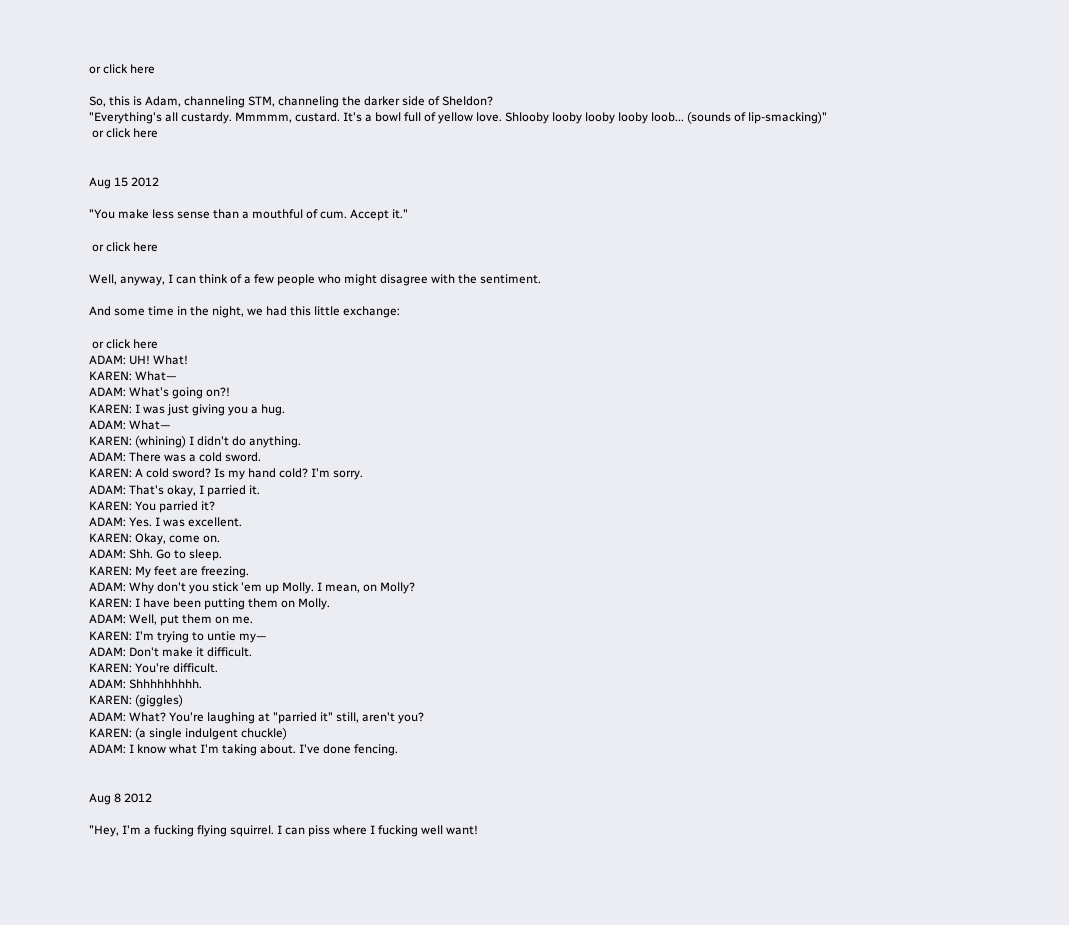or click here

So, this is Adam, channeling STM, channeling the darker side of Sheldon?
"Everything's all custardy. Mmmmm, custard. It's a bowl full of yellow love. Shlooby looby looby looby loob... (sounds of lip-smacking)"
 or click here


Aug 15 2012

"You make less sense than a mouthful of cum. Accept it."

 or click here

Well, anyway, I can think of a few people who might disagree with the sentiment.

And some time in the night, we had this little exchange:

 or click here
ADAM: UH! What!
KAREN: What—
ADAM: What's going on?!
KAREN: I was just giving you a hug.
ADAM: What—
KAREN: (whining) I didn't do anything.
ADAM: There was a cold sword.
KAREN: A cold sword? Is my hand cold? I'm sorry.
ADAM: That's okay, I parried it.
KAREN: You parried it?
ADAM: Yes. I was excellent.
KAREN: Okay, come on.
ADAM: Shh. Go to sleep.
KAREN: My feet are freezing.
ADAM: Why don't you stick 'em up Molly. I mean, on Molly?
KAREN: I have been putting them on Molly.
ADAM: Well, put them on me.
KAREN: I'm trying to untie my—
ADAM: Don't make it difficult.
KAREN: You're difficult.
ADAM: Shhhhhhhhh.
KAREN: (giggles)
ADAM: What? You're laughing at "parried it" still, aren't you?
KAREN: (a single indulgent chuckle)
ADAM: I know what I'm taking about. I've done fencing.


Aug 8 2012

"Hey, I'm a fucking flying squirrel. I can piss where I fucking well want!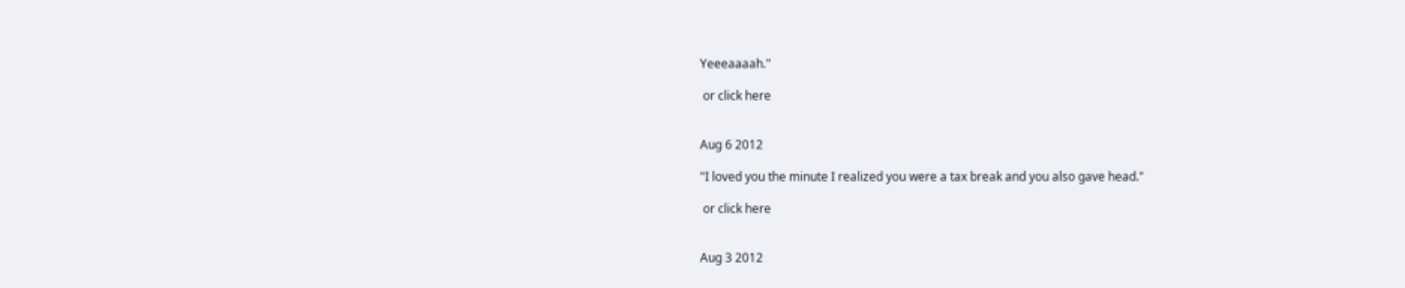Yeeeaaaah."

 or click here


Aug 6 2012

"I loved you the minute I realized you were a tax break and you also gave head."

 or click here


Aug 3 2012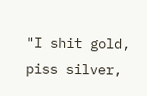"I shit gold, piss silver,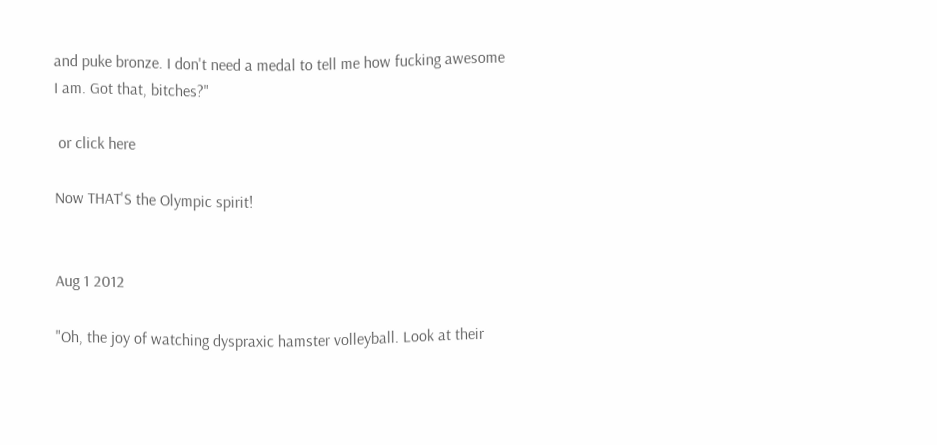and puke bronze. I don't need a medal to tell me how fucking awesome I am. Got that, bitches?"

 or click here

Now THAT'S the Olympic spirit!


Aug 1 2012

"Oh, the joy of watching dyspraxic hamster volleyball. Look at their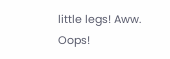little legs! Aww. Oops!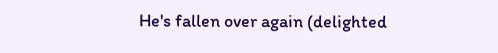He's fallen over again (delighted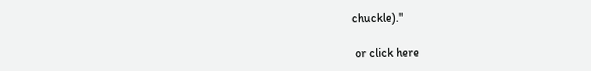chuckle)."

 or click here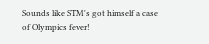Sounds like STM's got himself a case of Olympics fever!